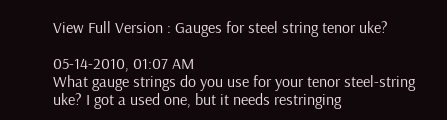View Full Version : Gauges for steel string tenor uke?

05-14-2010, 01:07 AM
What gauge strings do you use for your tenor steel-string uke? I got a used one, but it needs restringing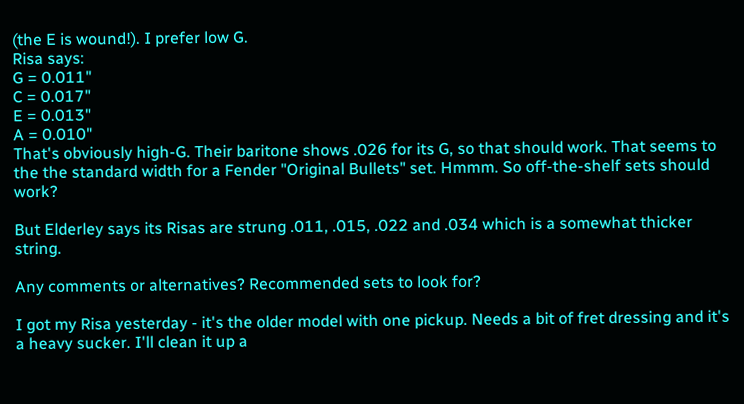(the E is wound!). I prefer low G.
Risa says:
G = 0.011"
C = 0.017"
E = 0.013"
A = 0.010"
That's obviously high-G. Their baritone shows .026 for its G, so that should work. That seems to the the standard width for a Fender "Original Bullets" set. Hmmm. So off-the-shelf sets should work?

But Elderley says its Risas are strung .011, .015, .022 and .034 which is a somewhat thicker string.

Any comments or alternatives? Recommended sets to look for?

I got my Risa yesterday - it's the older model with one pickup. Needs a bit of fret dressing and it's a heavy sucker. I'll clean it up a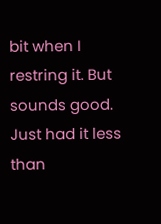bit when I restring it. But sounds good. Just had it less than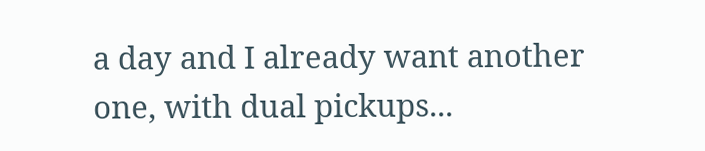a day and I already want another one, with dual pickups...